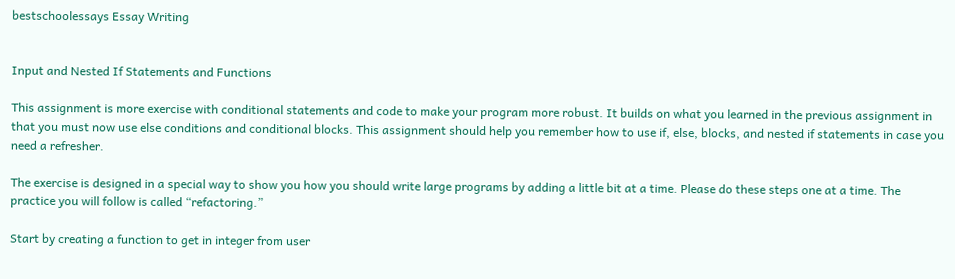bestschoolessays Essay Writing


Input and Nested If Statements and Functions

This assignment is more exercise with conditional statements and code to make your program more robust. It builds on what you learned in the previous assignment in that you must now use else conditions and conditional blocks. This assignment should help you remember how to use if, else, blocks, and nested if statements in case you need a refresher.

The exercise is designed in a special way to show you how you should write large programs by adding a little bit at a time. Please do these steps one at a time. The practice you will follow is called “refactoring.”

Start by creating a function to get in integer from user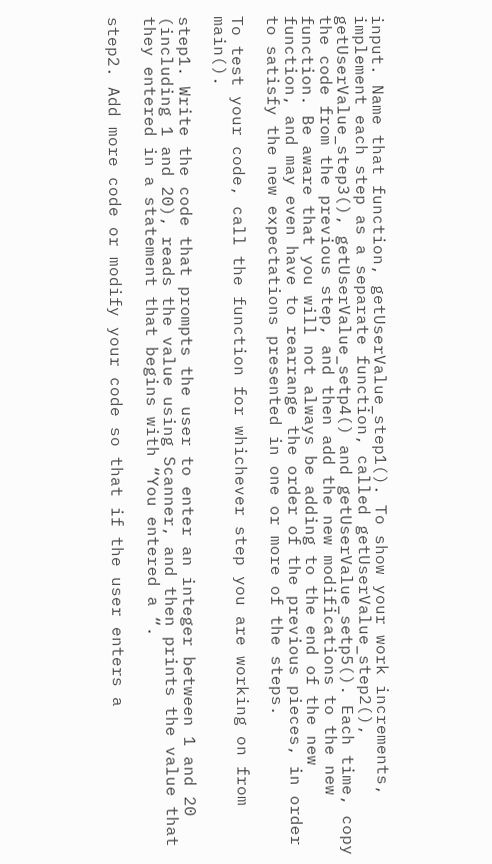input. Name that function, getUserValue_step1(). To show your work increments, implement each step as a separate function, called getUserValue_step2(), getUserValue_step3(), getUserValue_setp4() and getUserValue_setp5(). Each time, copy the code from the previous step, and then add the new modifications to the new function. Be aware that you will not always be adding to the end of the new function, and may even have to rearrange the order of the previous pieces, in order to satisfy the new expectations presented in one or more of the steps.

To test your code, call the function for whichever step you are working on from main().

step1. Write the code that prompts the user to enter an integer between 1 and 20 (including 1 and 20), reads the value using Scanner, and then prints the value that they entered in a statement that begins with “You entered a “.

step2. Add more code or modify your code so that if the user enters a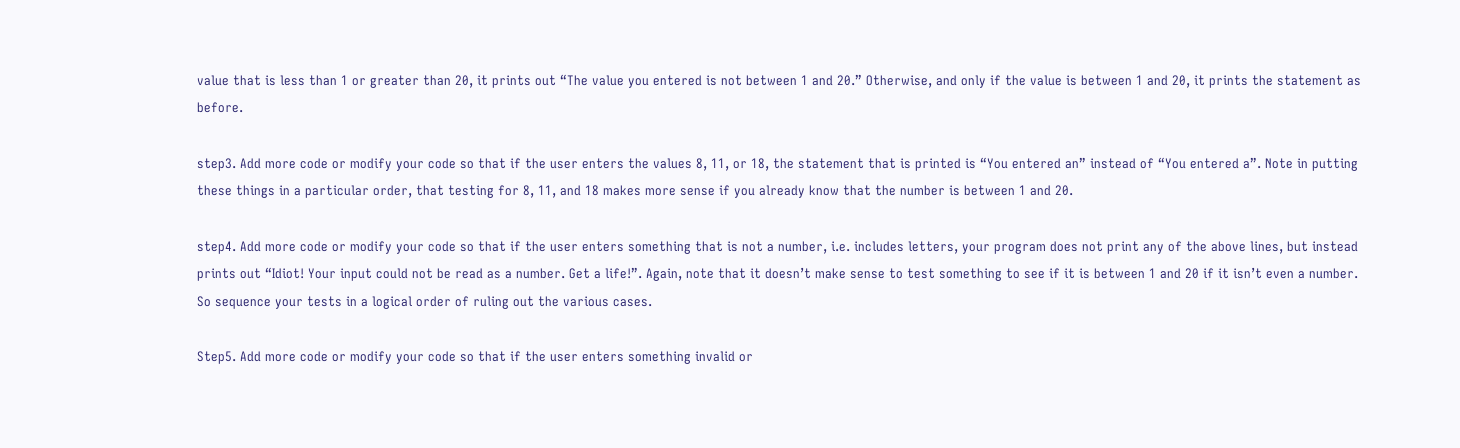value that is less than 1 or greater than 20, it prints out “The value you entered is not between 1 and 20.” Otherwise, and only if the value is between 1 and 20, it prints the statement as before.

step3. Add more code or modify your code so that if the user enters the values 8, 11, or 18, the statement that is printed is “You entered an” instead of “You entered a”. Note in putting these things in a particular order, that testing for 8, 11, and 18 makes more sense if you already know that the number is between 1 and 20.

step4. Add more code or modify your code so that if the user enters something that is not a number, i.e. includes letters, your program does not print any of the above lines, but instead prints out “Idiot! Your input could not be read as a number. Get a life!”. Again, note that it doesn’t make sense to test something to see if it is between 1 and 20 if it isn’t even a number. So sequence your tests in a logical order of ruling out the various cases.

Step5. Add more code or modify your code so that if the user enters something invalid or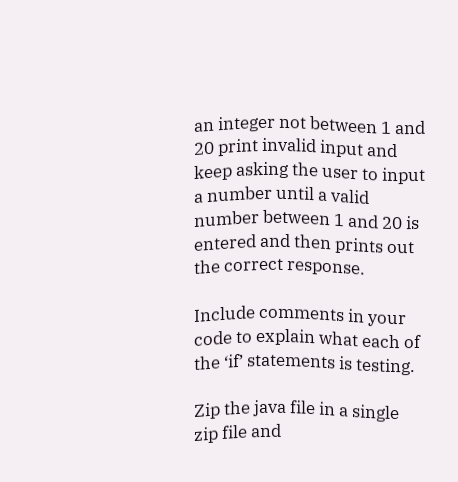an integer not between 1 and 20 print invalid input and keep asking the user to input a number until a valid number between 1 and 20 is entered and then prints out the correct response.

Include comments in your code to explain what each of the ‘if’ statements is testing.

Zip the java file in a single zip file and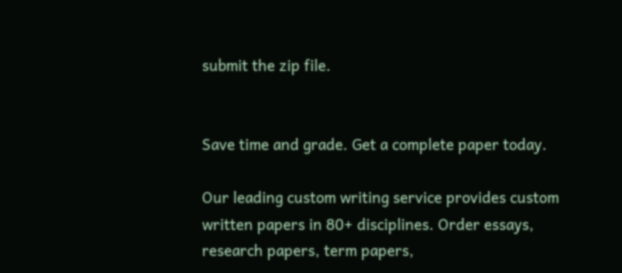submit the zip file.


Save time and grade. Get a complete paper today.

Our leading custom writing service provides custom written papers in 80+ disciplines. Order essays, research papers, term papers,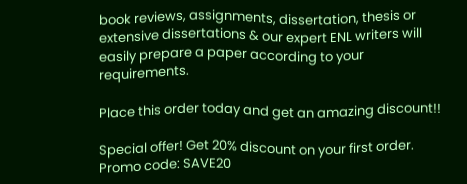book reviews, assignments, dissertation, thesis or extensive dissertations & our expert ENL writers will easily prepare a paper according to your requirements.

Place this order today and get an amazing discount!!

Special offer! Get 20% discount on your first order. Promo code: SAVE20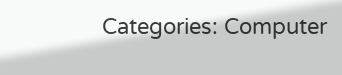Categories: Computer